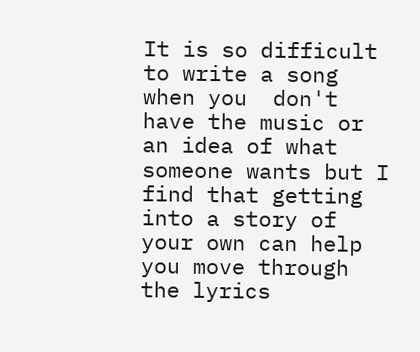It is so difficult to write a song when you  don't have the music or an idea of what someone wants but I find that getting into a story of your own can help you move through the lyrics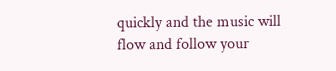quickly and the music will flow and follow your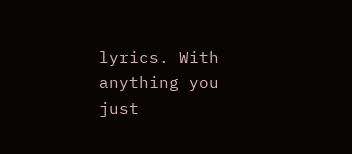lyrics. With anything you just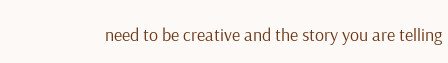need to be creative and the story you are telling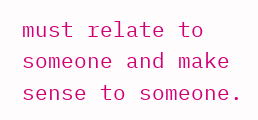must relate to someone and make sense to someone.